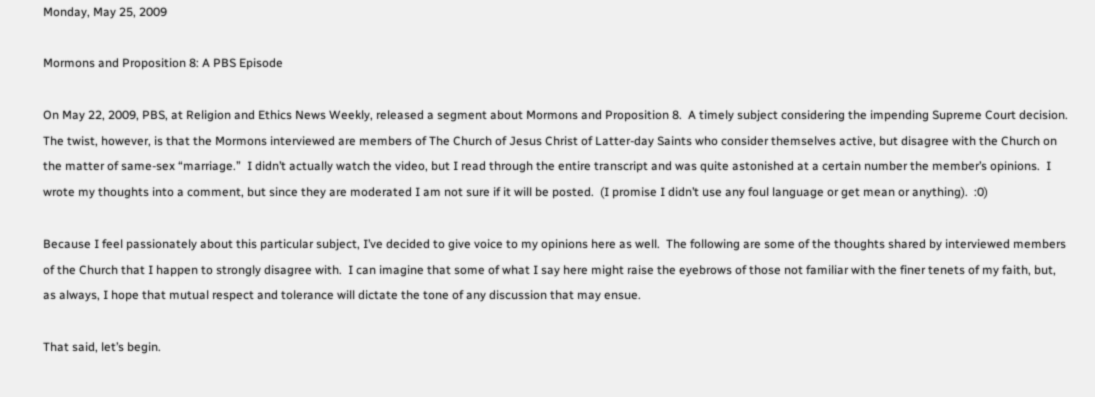Monday, May 25, 2009

Mormons and Proposition 8: A PBS Episode

On May 22, 2009, PBS, at Religion and Ethics News Weekly, released a segment about Mormons and Proposition 8.  A timely subject considering the impending Supreme Court decision.  The twist, however, is that the Mormons interviewed are members of The Church of Jesus Christ of Latter-day Saints who consider themselves active, but disagree with the Church on the matter of same-sex “marriage.”  I didn’t actually watch the video, but I read through the entire transcript and was quite astonished at a certain number the member’s opinions.  I wrote my thoughts into a comment, but since they are moderated I am not sure if it will be posted.  (I promise I didn’t use any foul language or get mean or anything).  :0)

Because I feel passionately about this particular subject, I’ve decided to give voice to my opinions here as well.  The following are some of the thoughts shared by interviewed members of the Church that I happen to strongly disagree with.  I can imagine that some of what I say here might raise the eyebrows of those not familiar with the finer tenets of my faith, but, as always, I hope that mutual respect and tolerance will dictate the tone of any discussion that may ensue.

That said, let’s begin.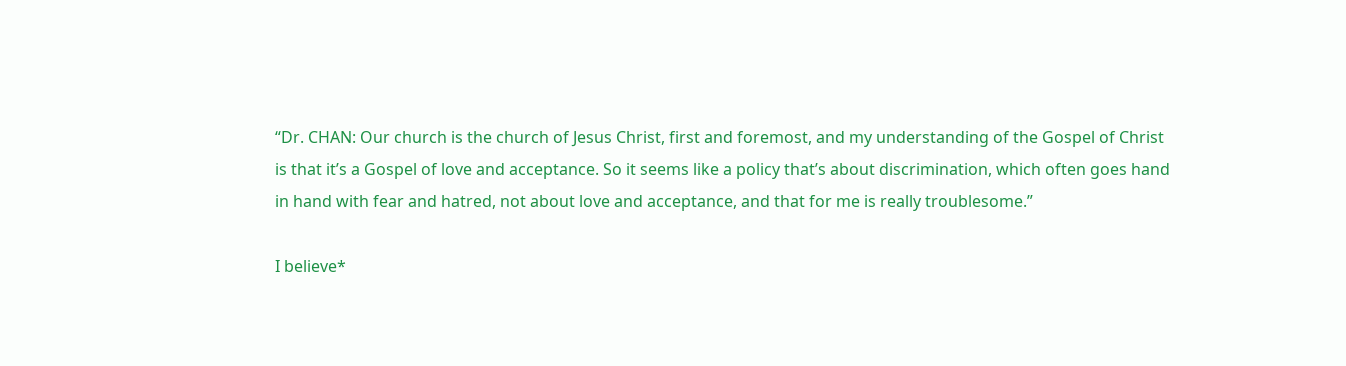“Dr. CHAN: Our church is the church of Jesus Christ, first and foremost, and my understanding of the Gospel of Christ is that it’s a Gospel of love and acceptance. So it seems like a policy that’s about discrimination, which often goes hand in hand with fear and hatred, not about love and acceptance, and that for me is really troublesome.”

I believe*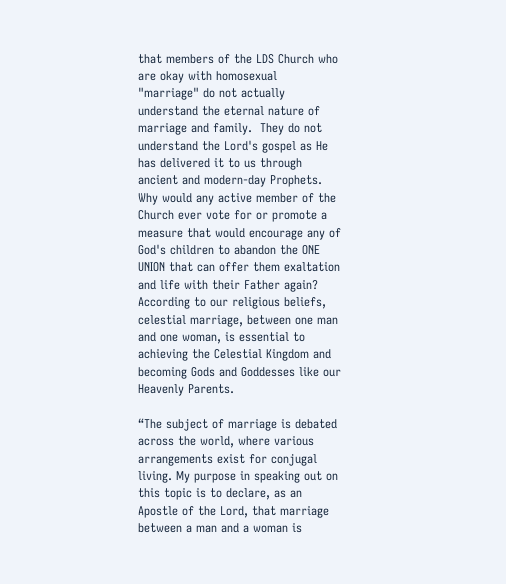that members of the LDS Church who are okay with homosexual "marriage" do not actually understand the eternal nature of marriage and family.  They do not understand the Lord's gospel as He has delivered it to us through ancient and modern-day Prophets.  Why would any active member of the Church ever vote for or promote a measure that would encourage any of God's children to abandon the ONE UNION that can offer them exaltation and life with their Father again?  According to our religious beliefs, celestial marriage, between one man and one woman, is essential to achieving the Celestial Kingdom and becoming Gods and Goddesses like our Heavenly Parents.

“The subject of marriage is debated across the world, where various arrangements exist for conjugal living. My purpose in speaking out on this topic is to declare, as an Apostle of the Lord, that marriage between a man and a woman is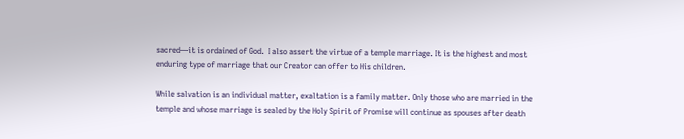sacred—it is ordained of God.  I also assert the virtue of a temple marriage. It is the highest and most enduring type of marriage that our Creator can offer to His children.

While salvation is an individual matter, exaltation is a family matter. Only those who are married in the temple and whose marriage is sealed by the Holy Spirit of Promise will continue as spouses after death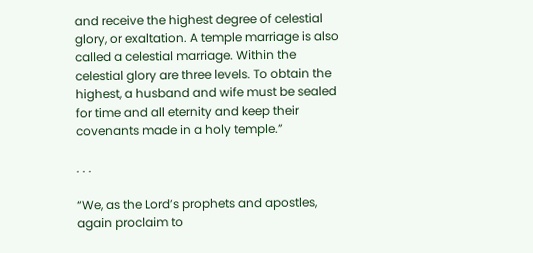and receive the highest degree of celestial glory, or exaltation. A temple marriage is also called a celestial marriage. Within the celestial glory are three levels. To obtain the highest, a husband and wife must be sealed for time and all eternity and keep their covenants made in a holy temple.”

. . .

“We, as the Lord’s prophets and apostles, again proclaim to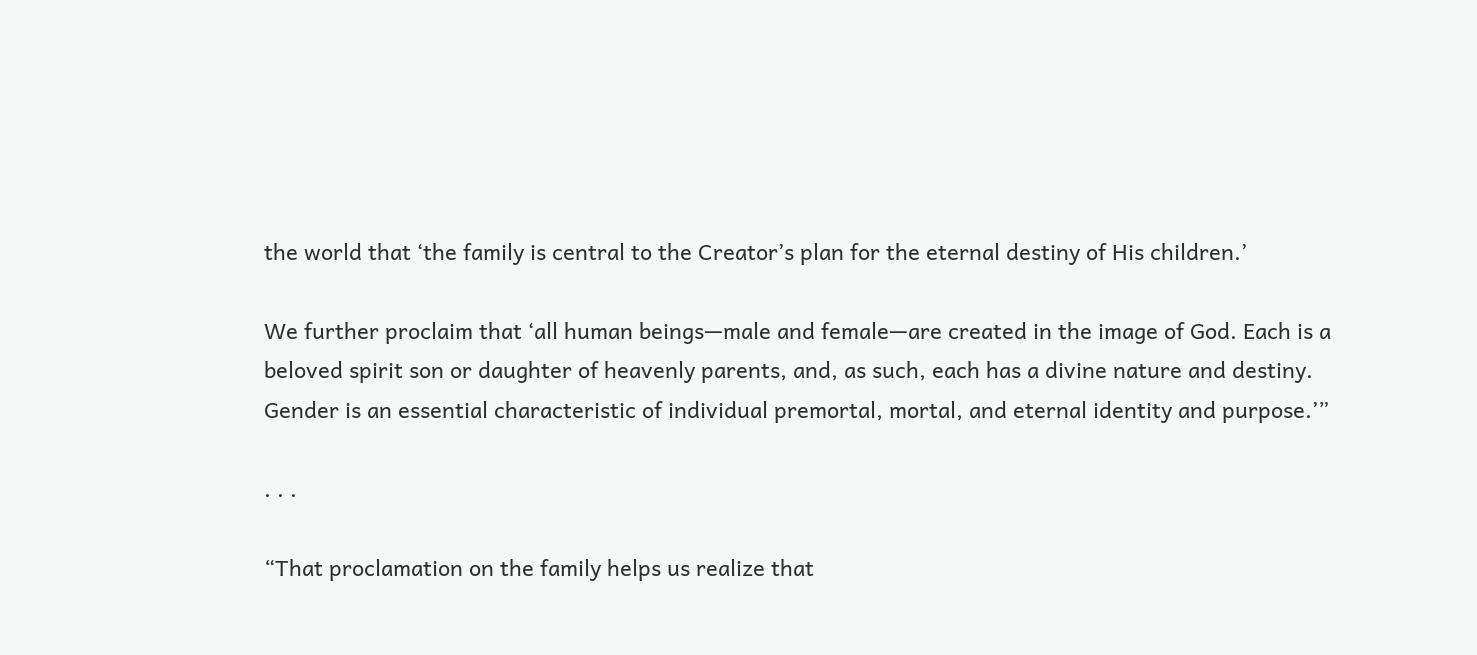the world that ‘the family is central to the Creator’s plan for the eternal destiny of His children.’

We further proclaim that ‘all human beings—male and female—are created in the image of God. Each is a beloved spirit son or daughter of heavenly parents, and, as such, each has a divine nature and destiny. Gender is an essential characteristic of individual premortal, mortal, and eternal identity and purpose.’”

. . .

“That proclamation on the family helps us realize that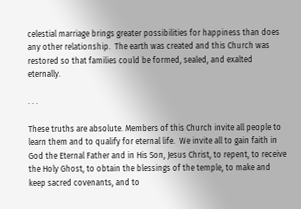celestial marriage brings greater possibilities for happiness than does any other relationship.  The earth was created and this Church was restored so that families could be formed, sealed, and exalted eternally.

. . .

These truths are absolute. Members of this Church invite all people to learn them and to qualify for eternal life.  We invite all to gain faith in God the Eternal Father and in His Son, Jesus Christ, to repent, to receive the Holy Ghost, to obtain the blessings of the temple, to make and keep sacred covenants, and to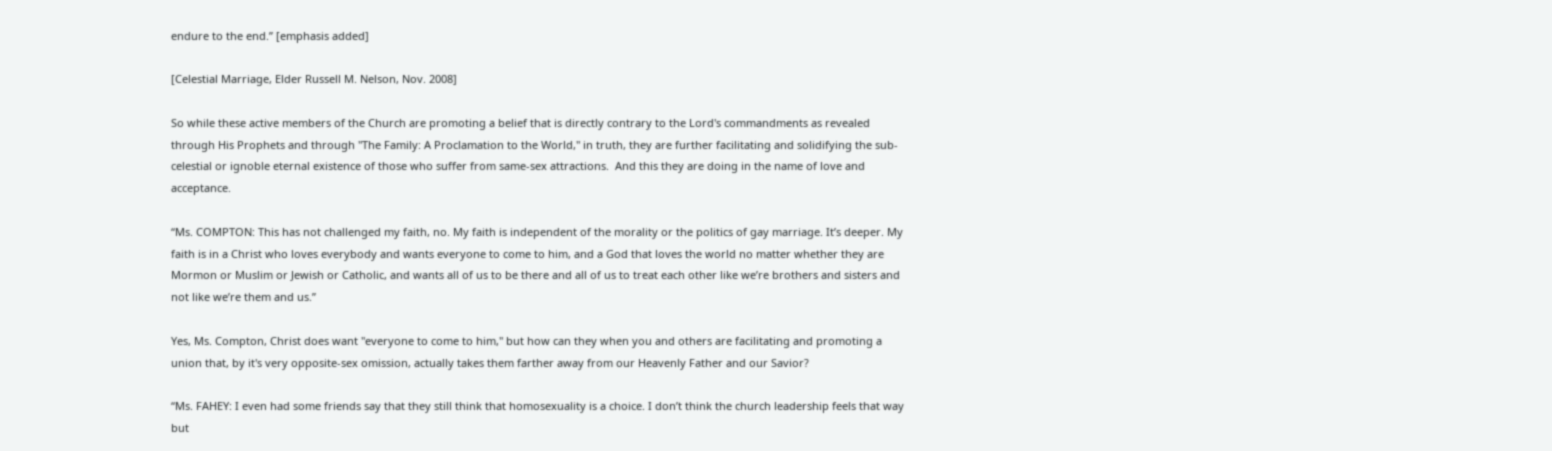endure to the end.” [emphasis added]

[Celestial Marriage, Elder Russell M. Nelson, Nov. 2008]

So while these active members of the Church are promoting a belief that is directly contrary to the Lord's commandments as revealed through His Prophets and through "The Family: A Proclamation to the World," in truth, they are further facilitating and solidifying the sub-celestial or ignoble eternal existence of those who suffer from same-sex attractions.  And this they are doing in the name of love and acceptance.

“Ms. COMPTON: This has not challenged my faith, no. My faith is independent of the morality or the politics of gay marriage. It’s deeper. My faith is in a Christ who loves everybody and wants everyone to come to him, and a God that loves the world no matter whether they are Mormon or Muslim or Jewish or Catholic, and wants all of us to be there and all of us to treat each other like we’re brothers and sisters and not like we’re them and us.”

Yes, Ms. Compton, Christ does want "everyone to come to him," but how can they when you and others are facilitating and promoting a union that, by it's very opposite-sex omission, actually takes them farther away from our Heavenly Father and our Savior?

“Ms. FAHEY: I even had some friends say that they still think that homosexuality is a choice. I don’t think the church leadership feels that way but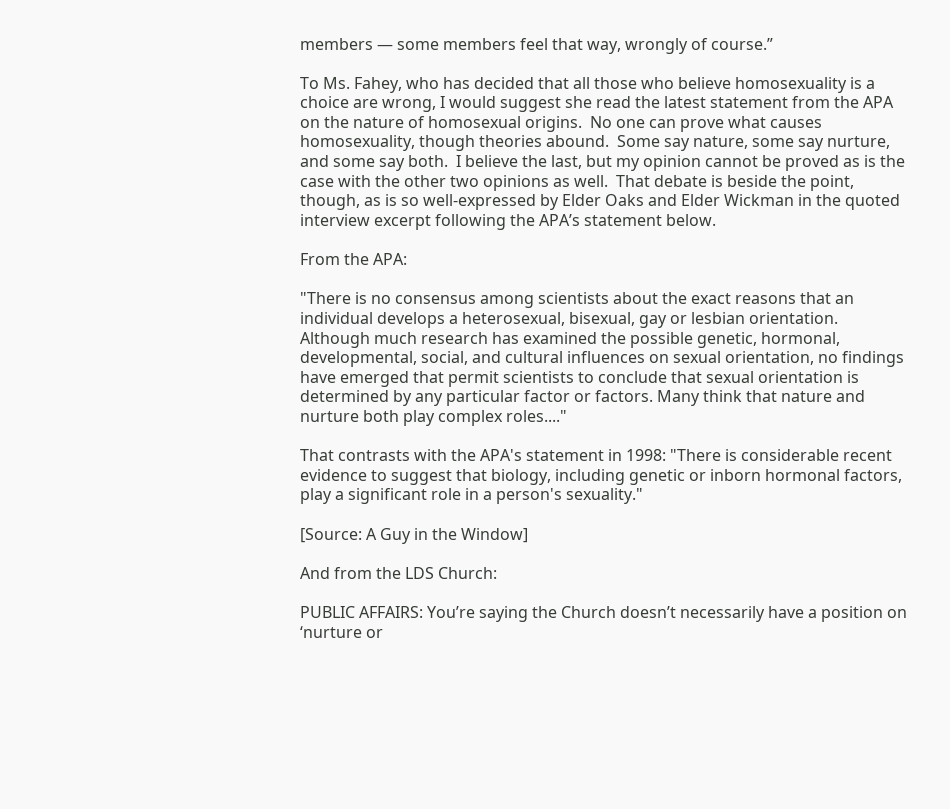members — some members feel that way, wrongly of course.”

To Ms. Fahey, who has decided that all those who believe homosexuality is a choice are wrong, I would suggest she read the latest statement from the APA on the nature of homosexual origins.  No one can prove what causes homosexuality, though theories abound.  Some say nature, some say nurture, and some say both.  I believe the last, but my opinion cannot be proved as is the case with the other two opinions as well.  That debate is beside the point, though, as is so well-expressed by Elder Oaks and Elder Wickman in the quoted interview excerpt following the APA’s statement below.

From the APA:

"There is no consensus among scientists about the exact reasons that an individual develops a heterosexual, bisexual, gay or lesbian orientation. Although much research has examined the possible genetic, hormonal, developmental, social, and cultural influences on sexual orientation, no findings have emerged that permit scientists to conclude that sexual orientation is determined by any particular factor or factors. Many think that nature and nurture both play complex roles...."

That contrasts with the APA's statement in 1998: "There is considerable recent evidence to suggest that biology, including genetic or inborn hormonal factors, play a significant role in a person's sexuality."

[Source: A Guy in the Window]

And from the LDS Church:

PUBLIC AFFAIRS: You’re saying the Church doesn’t necessarily have a position on ‘nurture or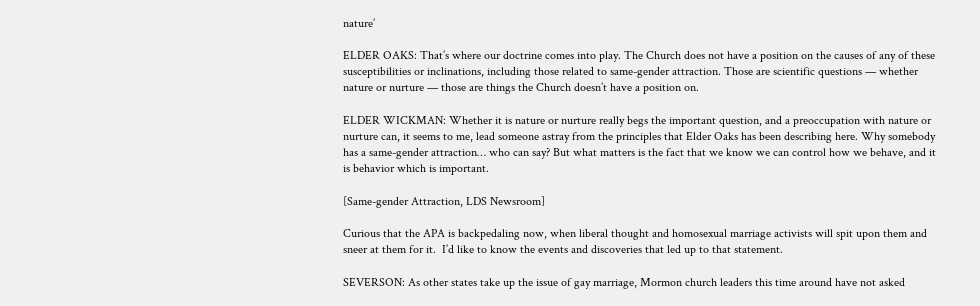nature’

ELDER OAKS: That’s where our doctrine comes into play. The Church does not have a position on the causes of any of these susceptibilities or inclinations, including those related to same-gender attraction. Those are scientific questions — whether nature or nurture — those are things the Church doesn’t have a position on.

ELDER WICKMAN: Whether it is nature or nurture really begs the important question, and a preoccupation with nature or nurture can, it seems to me, lead someone astray from the principles that Elder Oaks has been describing here. Why somebody has a same-gender attraction… who can say? But what matters is the fact that we know we can control how we behave, and it is behavior which is important.

[Same-gender Attraction, LDS Newsroom]

Curious that the APA is backpedaling now, when liberal thought and homosexual marriage activists will spit upon them and sneer at them for it.  I’d like to know the events and discoveries that led up to that statement.

SEVERSON: As other states take up the issue of gay marriage, Mormon church leaders this time around have not asked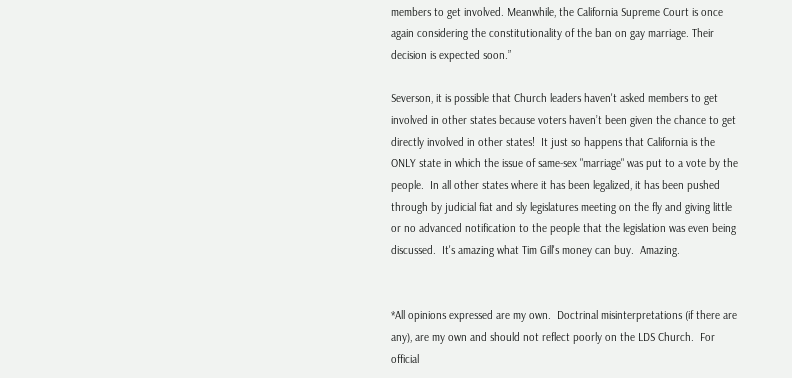members to get involved. Meanwhile, the California Supreme Court is once again considering the constitutionality of the ban on gay marriage. Their decision is expected soon.”

Severson, it is possible that Church leaders haven't asked members to get involved in other states because voters haven’t been given the chance to get directly involved in other states!  It just so happens that California is the ONLY state in which the issue of same-sex "marriage" was put to a vote by the people.  In all other states where it has been legalized, it has been pushed through by judicial fiat and sly legislatures meeting on the fly and giving little or no advanced notification to the people that the legislation was even being discussed.  It's amazing what Tim Gill's money can buy.  Amazing.


*All opinions expressed are my own.  Doctrinal misinterpretations (if there are any), are my own and should not reflect poorly on the LDS Church.  For official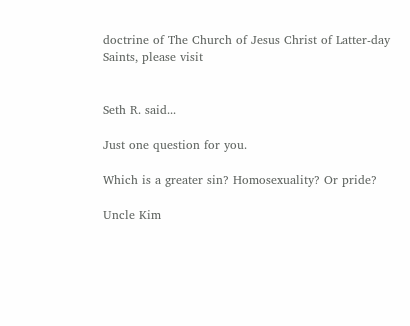doctrine of The Church of Jesus Christ of Latter-day Saints, please visit


Seth R. said...

Just one question for you.

Which is a greater sin? Homosexuality? Or pride?

Uncle Kim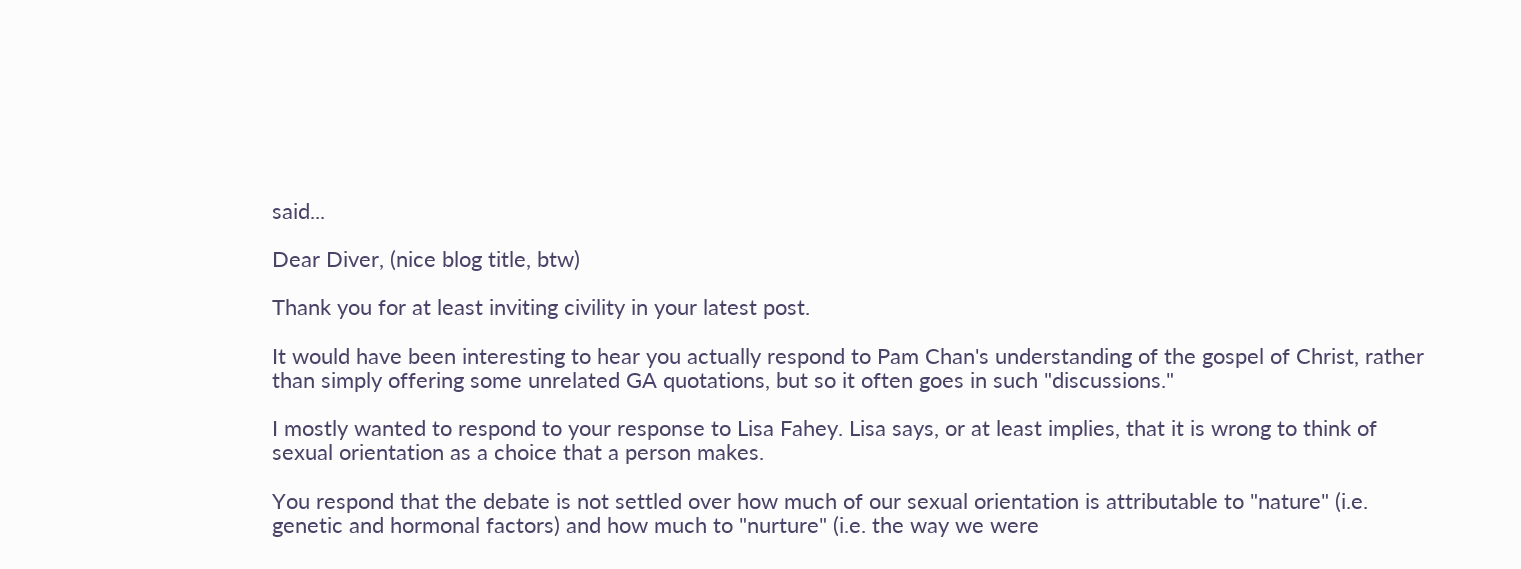said...

Dear Diver, (nice blog title, btw)

Thank you for at least inviting civility in your latest post.

It would have been interesting to hear you actually respond to Pam Chan's understanding of the gospel of Christ, rather than simply offering some unrelated GA quotations, but so it often goes in such "discussions."

I mostly wanted to respond to your response to Lisa Fahey. Lisa says, or at least implies, that it is wrong to think of sexual orientation as a choice that a person makes.

You respond that the debate is not settled over how much of our sexual orientation is attributable to "nature" (i.e. genetic and hormonal factors) and how much to "nurture" (i.e. the way we were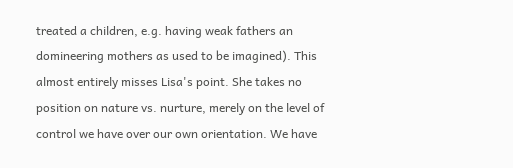treated a children, e.g. having weak fathers an domineering mothers as used to be imagined). This almost entirely misses Lisa's point. She takes no position on nature vs. nurture, merely on the level of control we have over our own orientation. We have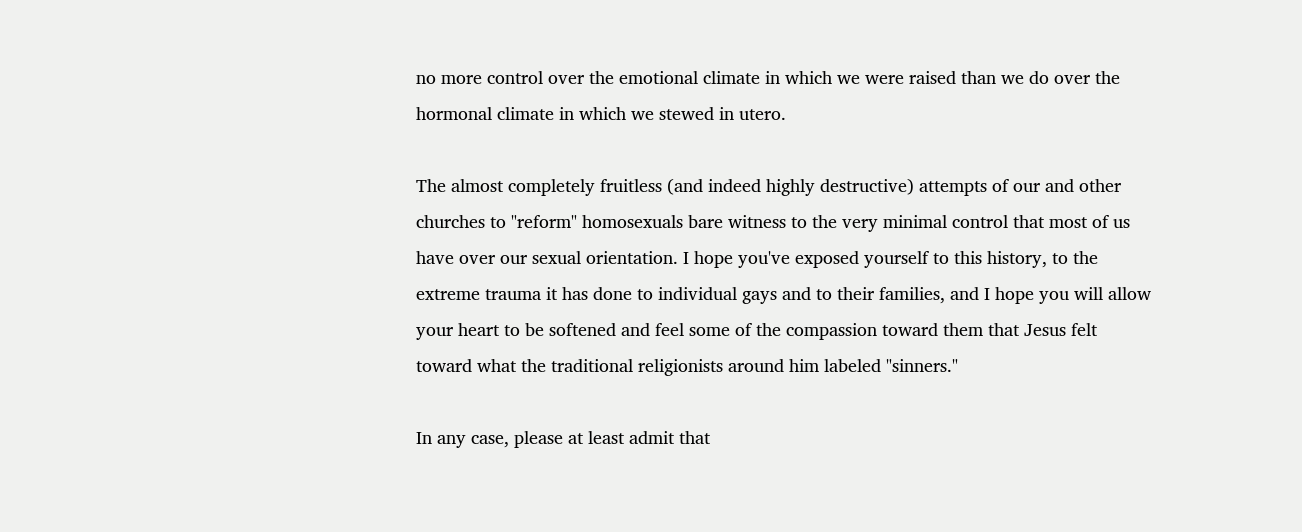no more control over the emotional climate in which we were raised than we do over the hormonal climate in which we stewed in utero.

The almost completely fruitless (and indeed highly destructive) attempts of our and other churches to "reform" homosexuals bare witness to the very minimal control that most of us have over our sexual orientation. I hope you've exposed yourself to this history, to the extreme trauma it has done to individual gays and to their families, and I hope you will allow your heart to be softened and feel some of the compassion toward them that Jesus felt toward what the traditional religionists around him labeled "sinners."

In any case, please at least admit that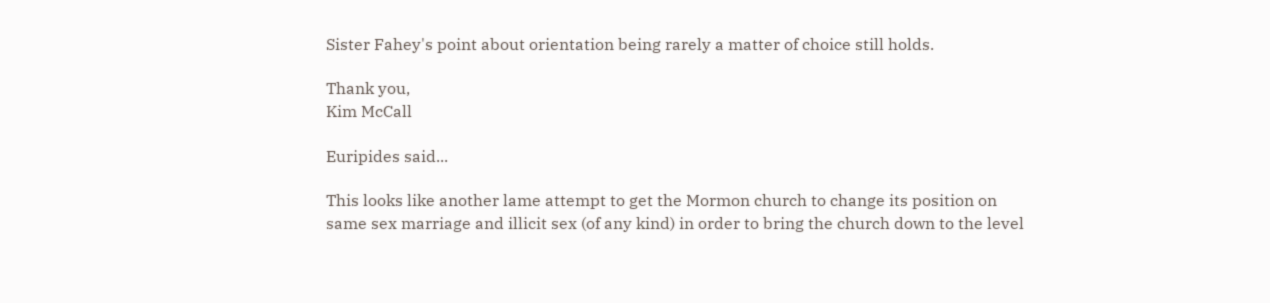Sister Fahey's point about orientation being rarely a matter of choice still holds.

Thank you,
Kim McCall

Euripides said...

This looks like another lame attempt to get the Mormon church to change its position on same sex marriage and illicit sex (of any kind) in order to bring the church down to the level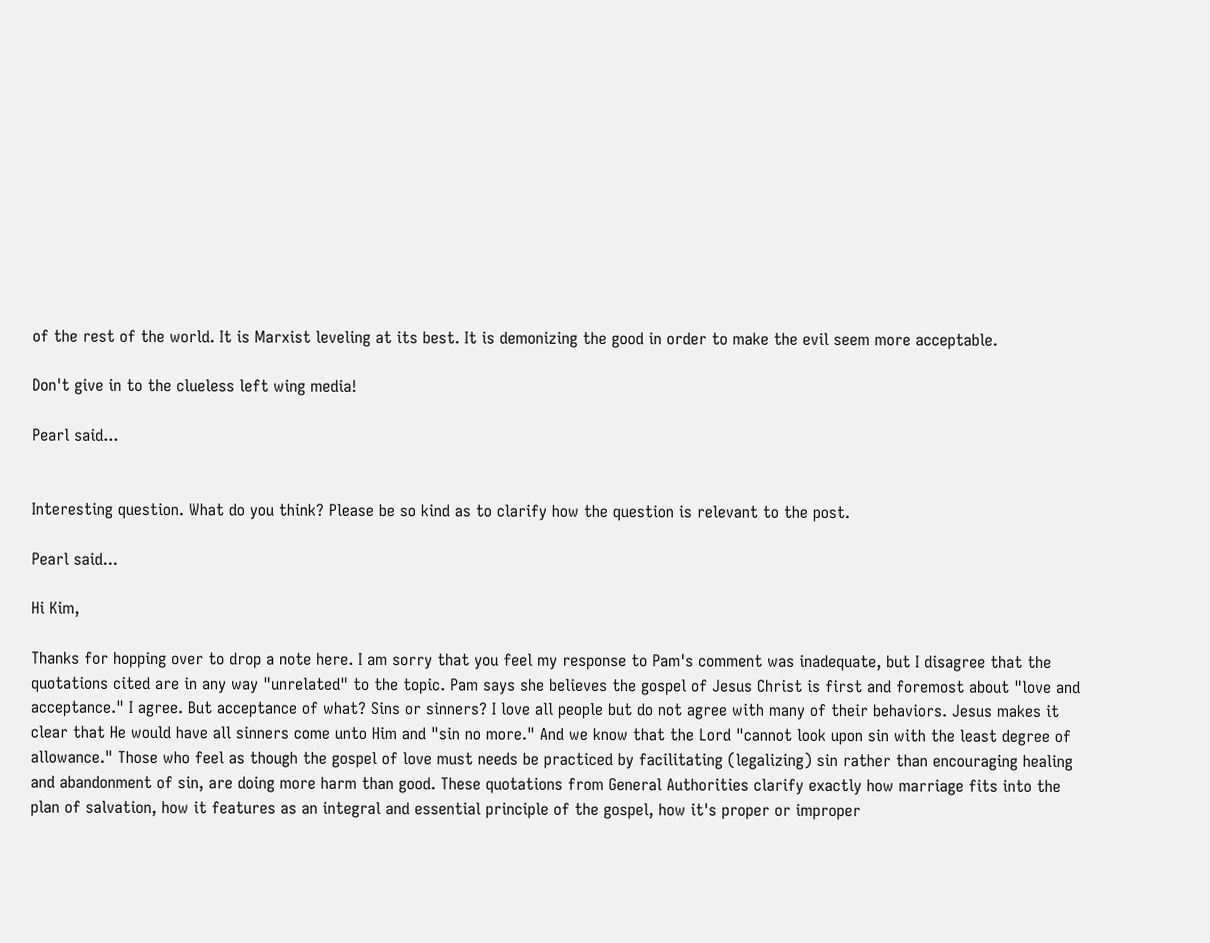of the rest of the world. It is Marxist leveling at its best. It is demonizing the good in order to make the evil seem more acceptable.

Don't give in to the clueless left wing media!

Pearl said...


Interesting question. What do you think? Please be so kind as to clarify how the question is relevant to the post.

Pearl said...

Hi Kim,

Thanks for hopping over to drop a note here. I am sorry that you feel my response to Pam's comment was inadequate, but I disagree that the quotations cited are in any way "unrelated" to the topic. Pam says she believes the gospel of Jesus Christ is first and foremost about "love and acceptance." I agree. But acceptance of what? Sins or sinners? I love all people but do not agree with many of their behaviors. Jesus makes it clear that He would have all sinners come unto Him and "sin no more." And we know that the Lord "cannot look upon sin with the least degree of allowance." Those who feel as though the gospel of love must needs be practiced by facilitating (legalizing) sin rather than encouraging healing and abandonment of sin, are doing more harm than good. These quotations from General Authorities clarify exactly how marriage fits into the plan of salvation, how it features as an integral and essential principle of the gospel, how it's proper or improper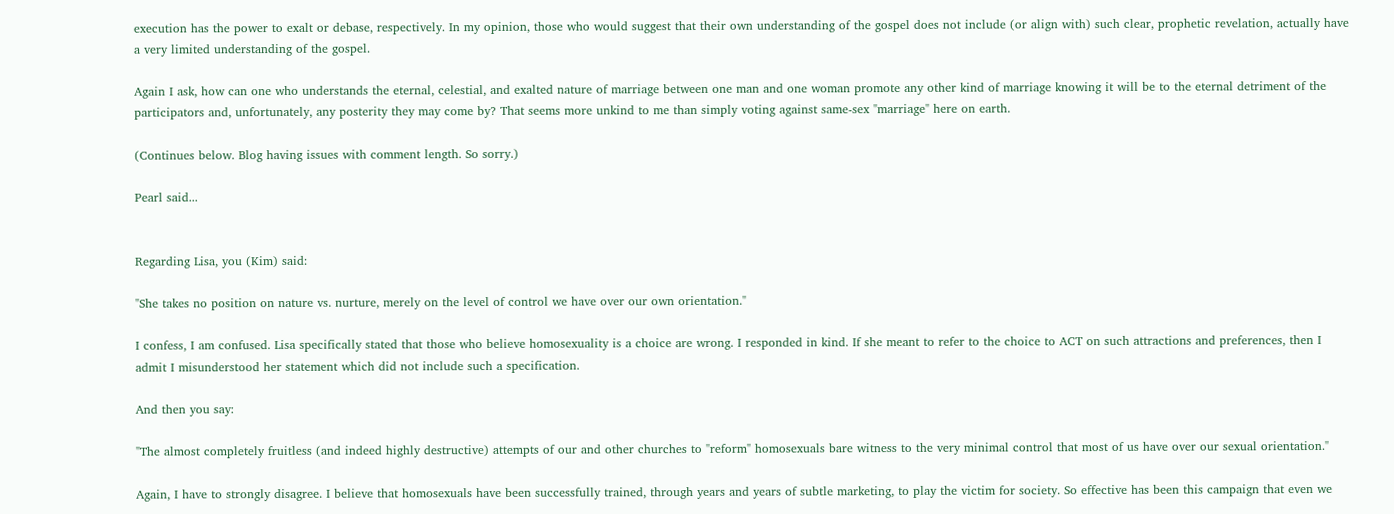execution has the power to exalt or debase, respectively. In my opinion, those who would suggest that their own understanding of the gospel does not include (or align with) such clear, prophetic revelation, actually have a very limited understanding of the gospel.

Again I ask, how can one who understands the eternal, celestial, and exalted nature of marriage between one man and one woman promote any other kind of marriage knowing it will be to the eternal detriment of the participators and, unfortunately, any posterity they may come by? That seems more unkind to me than simply voting against same-sex "marriage" here on earth.

(Continues below. Blog having issues with comment length. So sorry.)

Pearl said...


Regarding Lisa, you (Kim) said:

"She takes no position on nature vs. nurture, merely on the level of control we have over our own orientation."

I confess, I am confused. Lisa specifically stated that those who believe homosexuality is a choice are wrong. I responded in kind. If she meant to refer to the choice to ACT on such attractions and preferences, then I admit I misunderstood her statement which did not include such a specification.

And then you say:

"The almost completely fruitless (and indeed highly destructive) attempts of our and other churches to "reform" homosexuals bare witness to the very minimal control that most of us have over our sexual orientation."

Again, I have to strongly disagree. I believe that homosexuals have been successfully trained, through years and years of subtle marketing, to play the victim for society. So effective has been this campaign that even we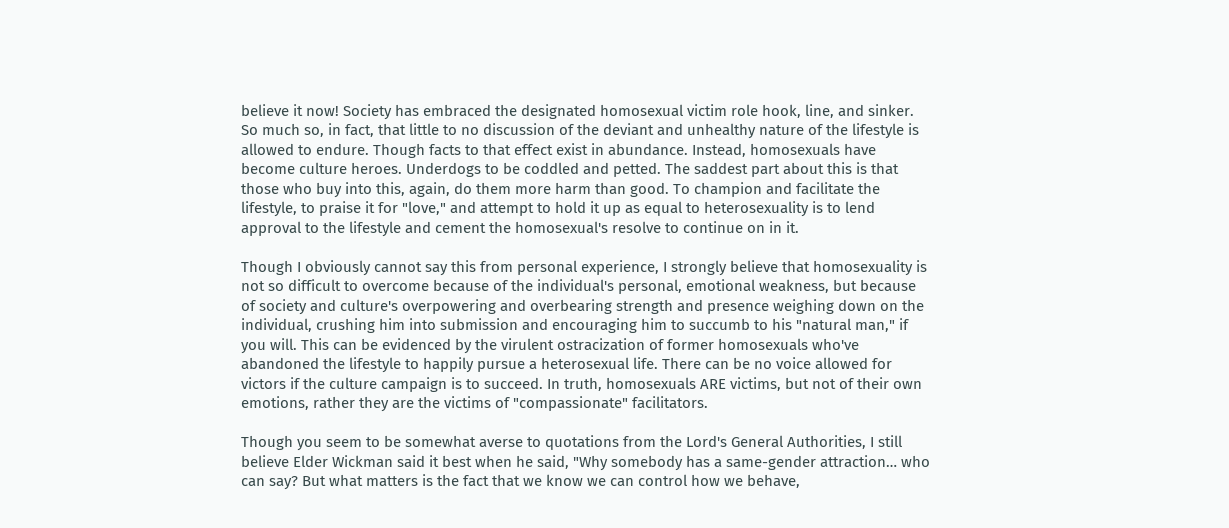believe it now! Society has embraced the designated homosexual victim role hook, line, and sinker. So much so, in fact, that little to no discussion of the deviant and unhealthy nature of the lifestyle is allowed to endure. Though facts to that effect exist in abundance. Instead, homosexuals have become culture heroes. Underdogs to be coddled and petted. The saddest part about this is that those who buy into this, again, do them more harm than good. To champion and facilitate the lifestyle, to praise it for "love," and attempt to hold it up as equal to heterosexuality is to lend approval to the lifestyle and cement the homosexual's resolve to continue on in it.

Though I obviously cannot say this from personal experience, I strongly believe that homosexuality is not so difficult to overcome because of the individual's personal, emotional weakness, but because of society and culture's overpowering and overbearing strength and presence weighing down on the individual, crushing him into submission and encouraging him to succumb to his "natural man," if you will. This can be evidenced by the virulent ostracization of former homosexuals who've abandoned the lifestyle to happily pursue a heterosexual life. There can be no voice allowed for victors if the culture campaign is to succeed. In truth, homosexuals ARE victims, but not of their own emotions, rather they are the victims of "compassionate" facilitators.

Though you seem to be somewhat averse to quotations from the Lord's General Authorities, I still believe Elder Wickman said it best when he said, "Why somebody has a same-gender attraction… who can say? But what matters is the fact that we know we can control how we behave,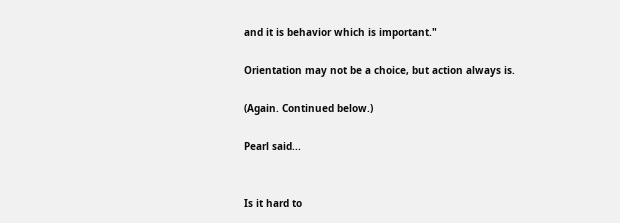and it is behavior which is important."

Orientation may not be a choice, but action always is.

(Again. Continued below.)

Pearl said...


Is it hard to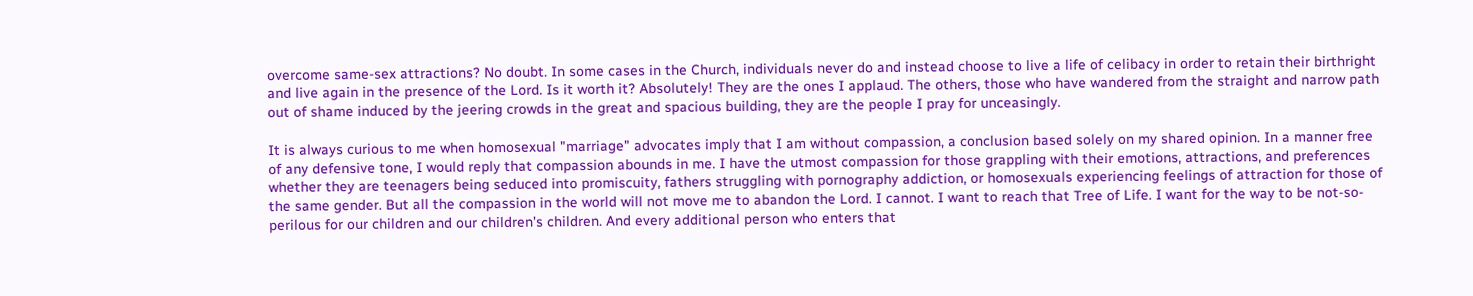overcome same-sex attractions? No doubt. In some cases in the Church, individuals never do and instead choose to live a life of celibacy in order to retain their birthright and live again in the presence of the Lord. Is it worth it? Absolutely! They are the ones I applaud. The others, those who have wandered from the straight and narrow path out of shame induced by the jeering crowds in the great and spacious building, they are the people I pray for unceasingly.

It is always curious to me when homosexual "marriage" advocates imply that I am without compassion, a conclusion based solely on my shared opinion. In a manner free of any defensive tone, I would reply that compassion abounds in me. I have the utmost compassion for those grappling with their emotions, attractions, and preferences whether they are teenagers being seduced into promiscuity, fathers struggling with pornography addiction, or homosexuals experiencing feelings of attraction for those of the same gender. But all the compassion in the world will not move me to abandon the Lord. I cannot. I want to reach that Tree of Life. I want for the way to be not-so-perilous for our children and our children's children. And every additional person who enters that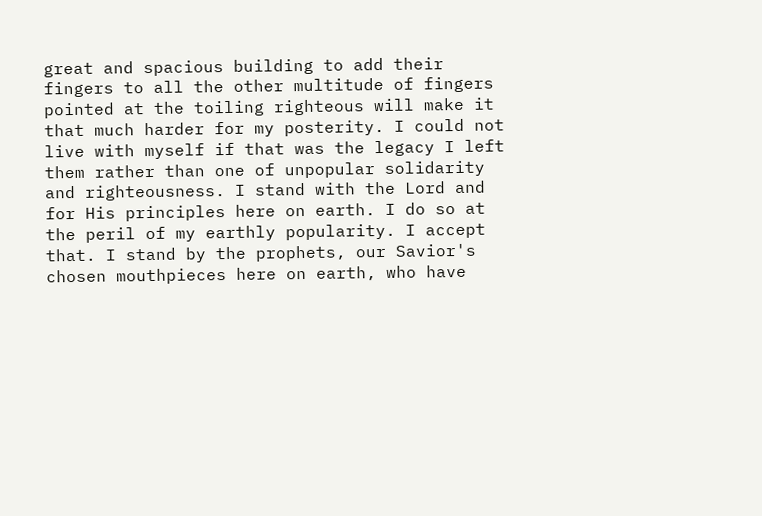great and spacious building to add their fingers to all the other multitude of fingers pointed at the toiling righteous will make it that much harder for my posterity. I could not live with myself if that was the legacy I left them rather than one of unpopular solidarity and righteousness. I stand with the Lord and for His principles here on earth. I do so at the peril of my earthly popularity. I accept that. I stand by the prophets, our Savior's chosen mouthpieces here on earth, who have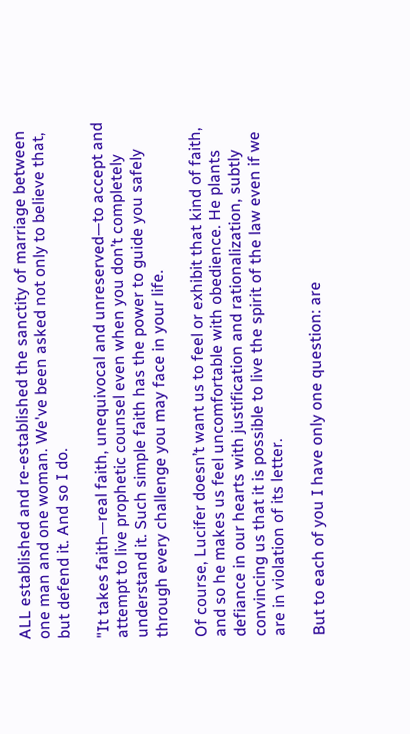ALL established and re-established the sanctity of marriage between one man and one woman. We've been asked not only to believe that, but defend it. And so I do.

"It takes faith—real faith, unequivocal and unreserved—to accept and attempt to live prophetic counsel even when you don’t completely understand it. Such simple faith has the power to guide you safely through every challenge you may face in your life.

Of course, Lucifer doesn’t want us to feel or exhibit that kind of faith, and so he makes us feel uncomfortable with obedience. He plants defiance in our hearts with justification and rationalization, subtly convincing us that it is possible to live the spirit of the law even if we are in violation of its letter.

But to each of you I have only one question: are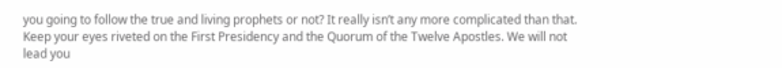you going to follow the true and living prophets or not? It really isn’t any more complicated than that. Keep your eyes riveted on the First Presidency and the Quorum of the Twelve Apostles. We will not lead you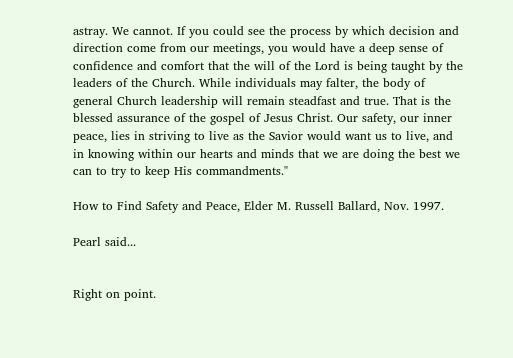astray. We cannot. If you could see the process by which decision and direction come from our meetings, you would have a deep sense of confidence and comfort that the will of the Lord is being taught by the leaders of the Church. While individuals may falter, the body of general Church leadership will remain steadfast and true. That is the blessed assurance of the gospel of Jesus Christ. Our safety, our inner peace, lies in striving to live as the Savior would want us to live, and in knowing within our hearts and minds that we are doing the best we can to try to keep His commandments."

How to Find Safety and Peace, Elder M. Russell Ballard, Nov. 1997.

Pearl said...


Right on point.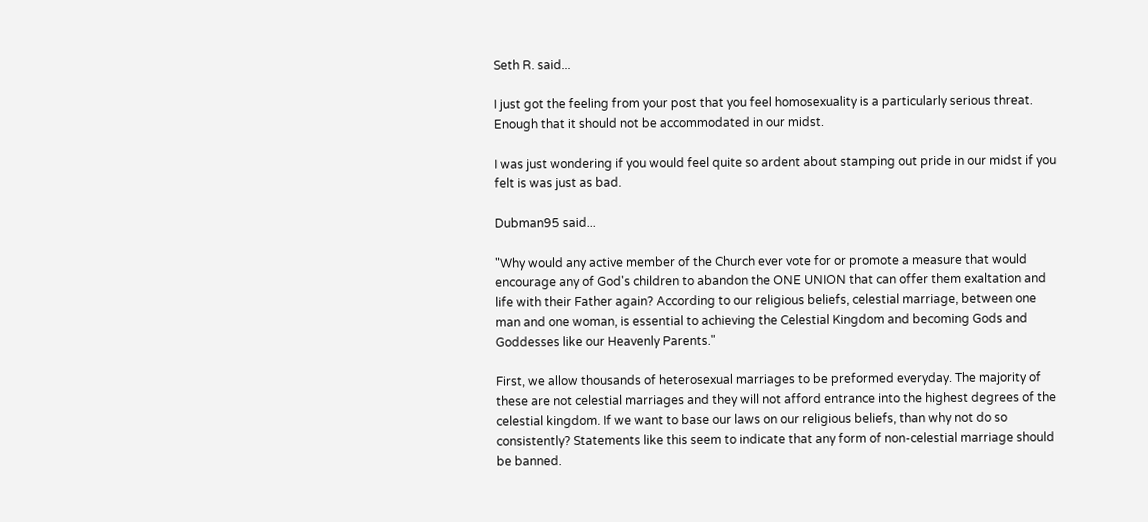Seth R. said...

I just got the feeling from your post that you feel homosexuality is a particularly serious threat. Enough that it should not be accommodated in our midst.

I was just wondering if you would feel quite so ardent about stamping out pride in our midst if you felt is was just as bad.

Dubman95 said...

"Why would any active member of the Church ever vote for or promote a measure that would encourage any of God's children to abandon the ONE UNION that can offer them exaltation and life with their Father again? According to our religious beliefs, celestial marriage, between one man and one woman, is essential to achieving the Celestial Kingdom and becoming Gods and Goddesses like our Heavenly Parents."

First, we allow thousands of heterosexual marriages to be preformed everyday. The majority of these are not celestial marriages and they will not afford entrance into the highest degrees of the celestial kingdom. If we want to base our laws on our religious beliefs, than why not do so consistently? Statements like this seem to indicate that any form of non-celestial marriage should be banned.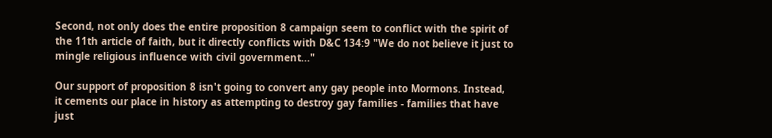Second, not only does the entire proposition 8 campaign seem to conflict with the spirit of the 11th article of faith, but it directly conflicts with D&C 134:9 "We do not believe it just to mingle religious influence with civil government..."

Our support of proposition 8 isn't going to convert any gay people into Mormons. Instead, it cements our place in history as attempting to destroy gay families - families that have just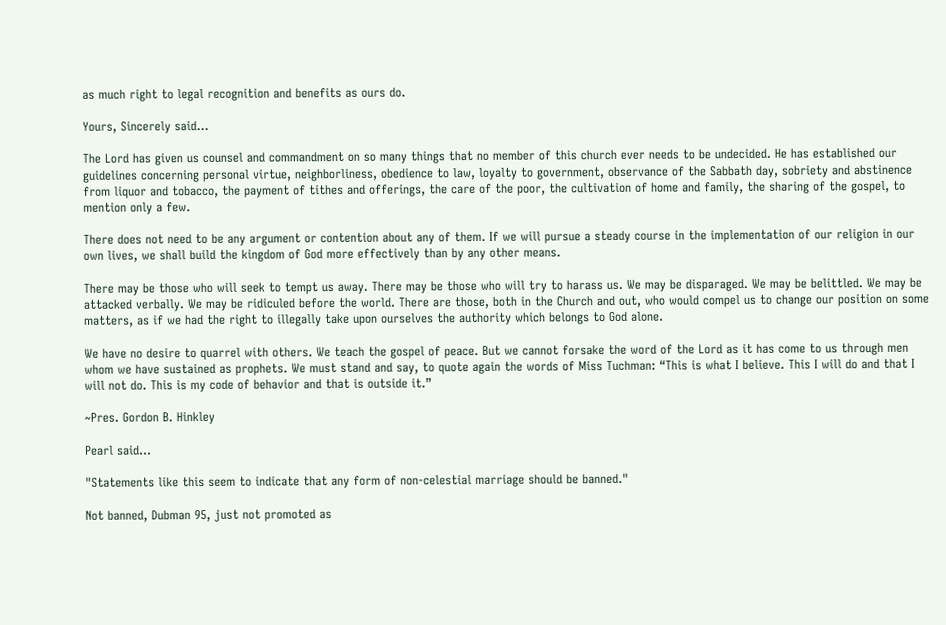as much right to legal recognition and benefits as ours do.

Yours, Sincerely said...

The Lord has given us counsel and commandment on so many things that no member of this church ever needs to be undecided. He has established our guidelines concerning personal virtue, neighborliness, obedience to law, loyalty to government, observance of the Sabbath day, sobriety and abstinence from liquor and tobacco, the payment of tithes and offerings, the care of the poor, the cultivation of home and family, the sharing of the gospel, to mention only a few.

There does not need to be any argument or contention about any of them. If we will pursue a steady course in the implementation of our religion in our own lives, we shall build the kingdom of God more effectively than by any other means.

There may be those who will seek to tempt us away. There may be those who will try to harass us. We may be disparaged. We may be belittled. We may be attacked verbally. We may be ridiculed before the world. There are those, both in the Church and out, who would compel us to change our position on some matters, as if we had the right to illegally take upon ourselves the authority which belongs to God alone.

We have no desire to quarrel with others. We teach the gospel of peace. But we cannot forsake the word of the Lord as it has come to us through men whom we have sustained as prophets. We must stand and say, to quote again the words of Miss Tuchman: “This is what I believe. This I will do and that I will not do. This is my code of behavior and that is outside it.”

~Pres. Gordon B. Hinkley

Pearl said...

"Statements like this seem to indicate that any form of non-celestial marriage should be banned."

Not banned, Dubman 95, just not promoted as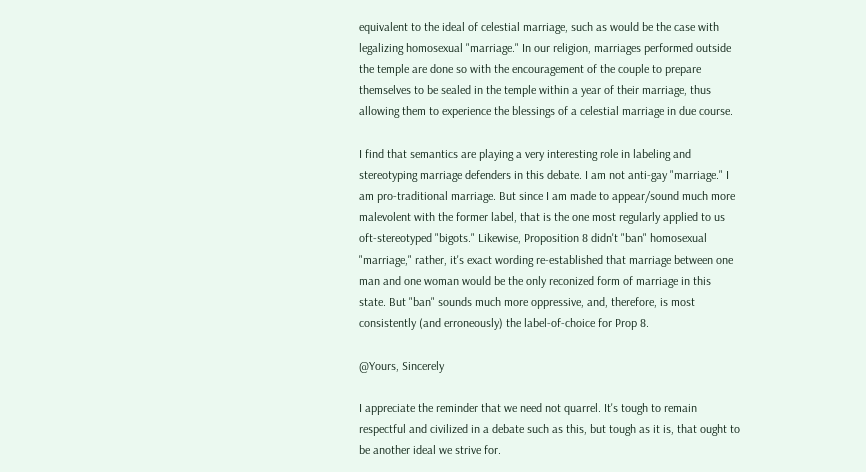equivalent to the ideal of celestial marriage, such as would be the case with legalizing homosexual "marriage." In our religion, marriages performed outside the temple are done so with the encouragement of the couple to prepare themselves to be sealed in the temple within a year of their marriage, thus allowing them to experience the blessings of a celestial marriage in due course.

I find that semantics are playing a very interesting role in labeling and stereotyping marriage defenders in this debate. I am not anti-gay "marriage." I am pro-traditional marriage. But since I am made to appear/sound much more malevolent with the former label, that is the one most regularly applied to us oft-stereotyped "bigots." Likewise, Proposition 8 didn't "ban" homosexual "marriage," rather, it's exact wording re-established that marriage between one man and one woman would be the only reconized form of marriage in this state. But "ban" sounds much more oppressive, and, therefore, is most consistently (and erroneously) the label-of-choice for Prop 8.

@Yours, Sincerely

I appreciate the reminder that we need not quarrel. It's tough to remain respectful and civilized in a debate such as this, but tough as it is, that ought to be another ideal we strive for.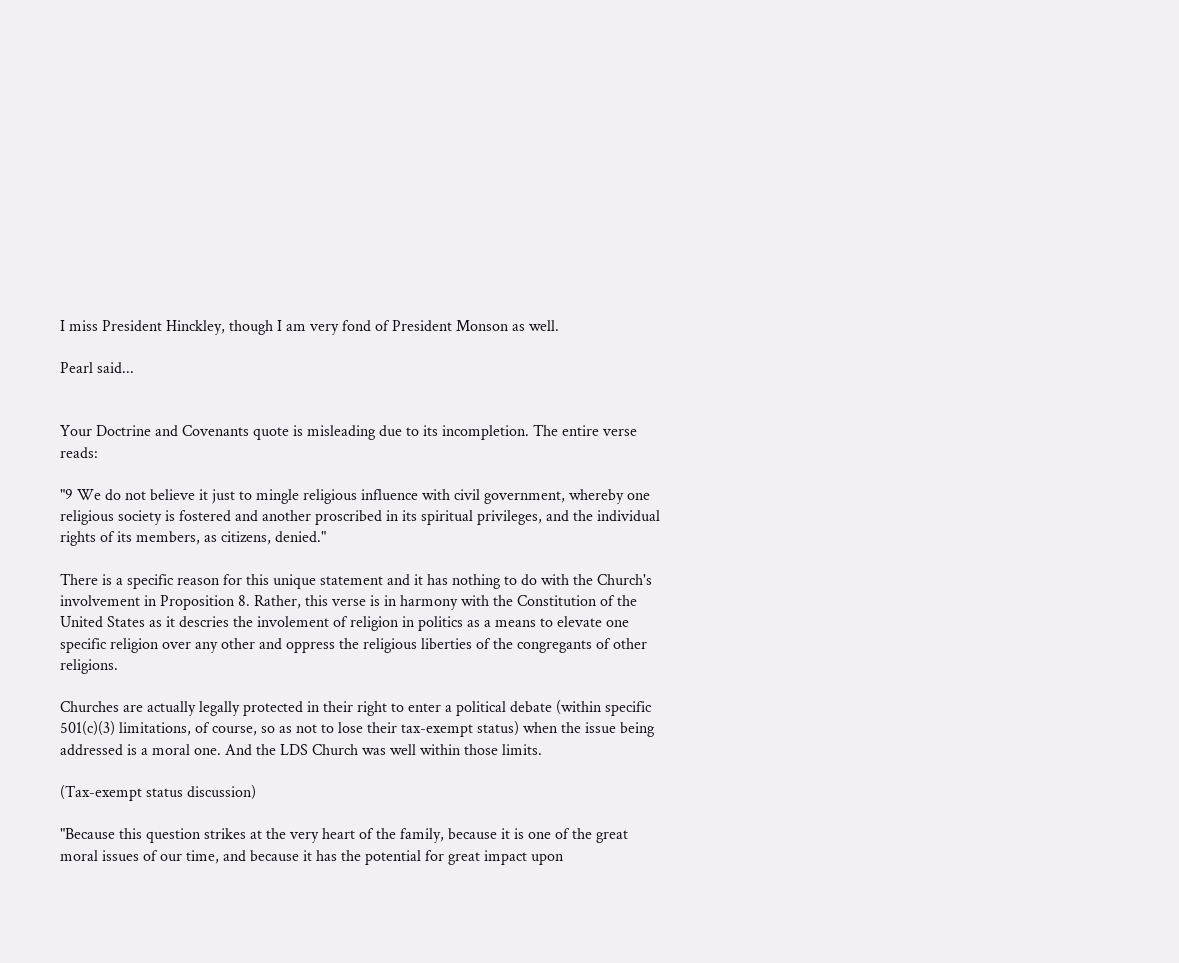I miss President Hinckley, though I am very fond of President Monson as well.

Pearl said...


Your Doctrine and Covenants quote is misleading due to its incompletion. The entire verse reads:

"9 We do not believe it just to mingle religious influence with civil government, whereby one religious society is fostered and another proscribed in its spiritual privileges, and the individual rights of its members, as citizens, denied."

There is a specific reason for this unique statement and it has nothing to do with the Church's involvement in Proposition 8. Rather, this verse is in harmony with the Constitution of the United States as it descries the involement of religion in politics as a means to elevate one specific religion over any other and oppress the religious liberties of the congregants of other religions.

Churches are actually legally protected in their right to enter a political debate (within specific 501(c)(3) limitations, of course, so as not to lose their tax-exempt status) when the issue being addressed is a moral one. And the LDS Church was well within those limits.

(Tax-exempt status discussion)

"Because this question strikes at the very heart of the family, because it is one of the great moral issues of our time, and because it has the potential for great impact upon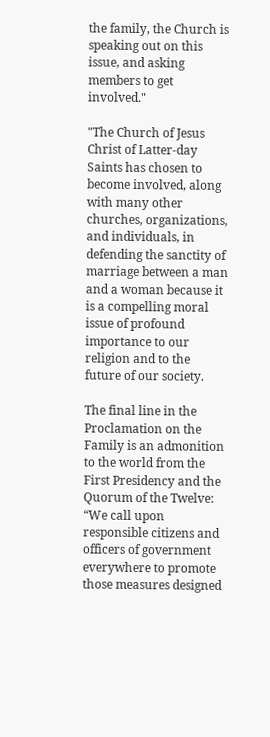the family, the Church is speaking out on this issue, and asking members to get involved."

"The Church of Jesus Christ of Latter-day Saints has chosen to become involved, along with many other churches, organizations, and individuals, in defending the sanctity of marriage between a man and a woman because it is a compelling moral issue of profound importance to our religion and to the future of our society.

The final line in the Proclamation on the Family is an admonition to the world from the First Presidency and the Quorum of the Twelve: “We call upon responsible citizens and officers of government everywhere to promote those measures designed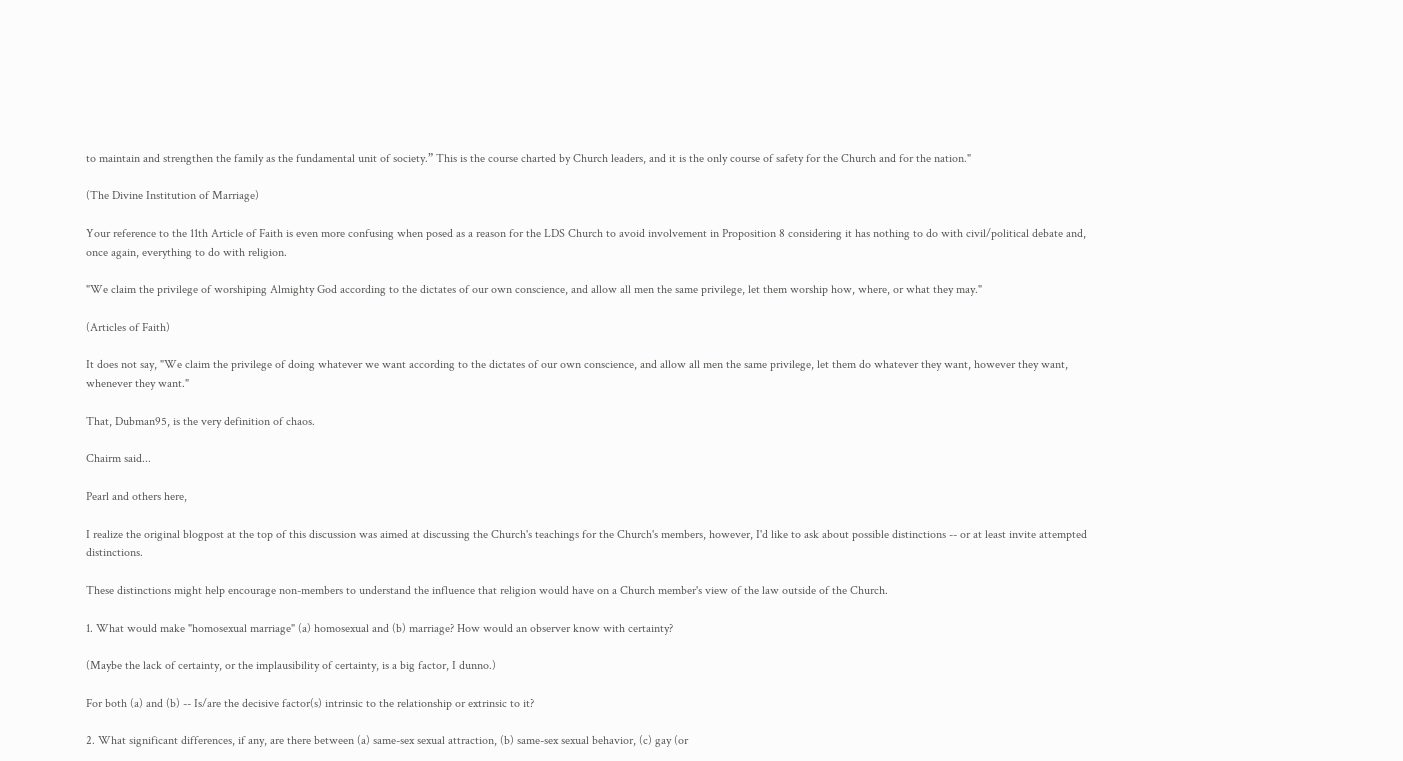to maintain and strengthen the family as the fundamental unit of society.” This is the course charted by Church leaders, and it is the only course of safety for the Church and for the nation."

(The Divine Institution of Marriage)

Your reference to the 11th Article of Faith is even more confusing when posed as a reason for the LDS Church to avoid involvement in Proposition 8 considering it has nothing to do with civil/political debate and, once again, everything to do with religion.

"We claim the privilege of worshiping Almighty God according to the dictates of our own conscience, and allow all men the same privilege, let them worship how, where, or what they may."

(Articles of Faith)

It does not say, "We claim the privilege of doing whatever we want according to the dictates of our own conscience, and allow all men the same privilege, let them do whatever they want, however they want, whenever they want."

That, Dubman95, is the very definition of chaos.

Chairm said...

Pearl and others here,

I realize the original blogpost at the top of this discussion was aimed at discussing the Church's teachings for the Church's members, however, I'd like to ask about possible distinctions -- or at least invite attempted distinctions.

These distinctions might help encourage non-members to understand the influence that religion would have on a Church member's view of the law outside of the Church.

1. What would make "homosexual marriage" (a) homosexual and (b) marriage? How would an observer know with certainty?

(Maybe the lack of certainty, or the implausibility of certainty, is a big factor, I dunno.)

For both (a) and (b) -- Is/are the decisive factor(s) intrinsic to the relationship or extrinsic to it?

2. What significant differences, if any, are there between (a) same-sex sexual attraction, (b) same-sex sexual behavior, (c) gay (or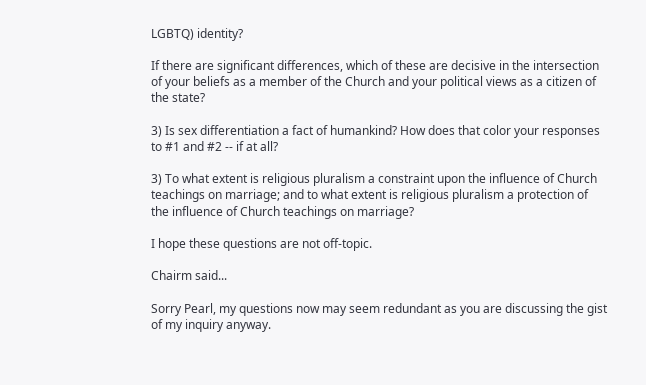LGBTQ) identity?

If there are significant differences, which of these are decisive in the intersection of your beliefs as a member of the Church and your political views as a citizen of the state?

3) Is sex differentiation a fact of humankind? How does that color your responses to #1 and #2 -- if at all?

3) To what extent is religious pluralism a constraint upon the influence of Church teachings on marriage; and to what extent is religious pluralism a protection of the influence of Church teachings on marriage?

I hope these questions are not off-topic.

Chairm said...

Sorry Pearl, my questions now may seem redundant as you are discussing the gist of my inquiry anyway.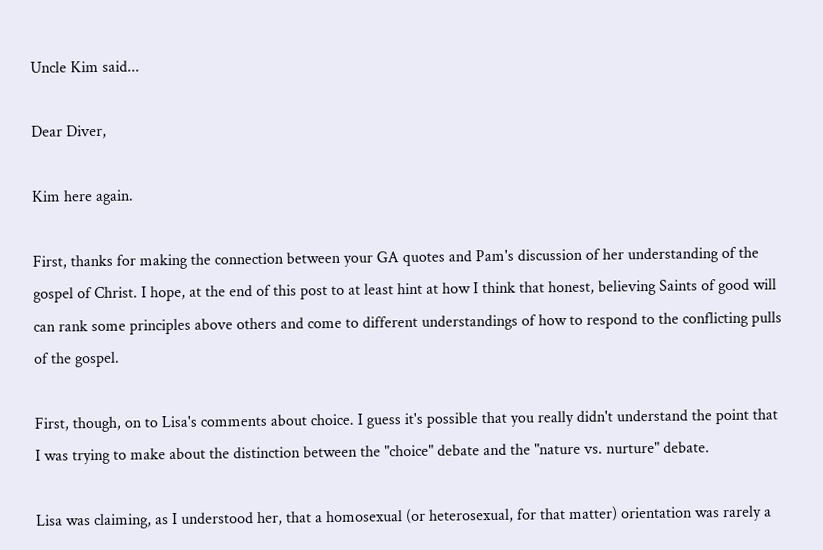Uncle Kim said...

Dear Diver,

Kim here again.

First, thanks for making the connection between your GA quotes and Pam's discussion of her understanding of the gospel of Christ. I hope, at the end of this post to at least hint at how I think that honest, believing Saints of good will can rank some principles above others and come to different understandings of how to respond to the conflicting pulls of the gospel.

First, though, on to Lisa's comments about choice. I guess it's possible that you really didn't understand the point that I was trying to make about the distinction between the "choice" debate and the "nature vs. nurture" debate.

Lisa was claiming, as I understood her, that a homosexual (or heterosexual, for that matter) orientation was rarely a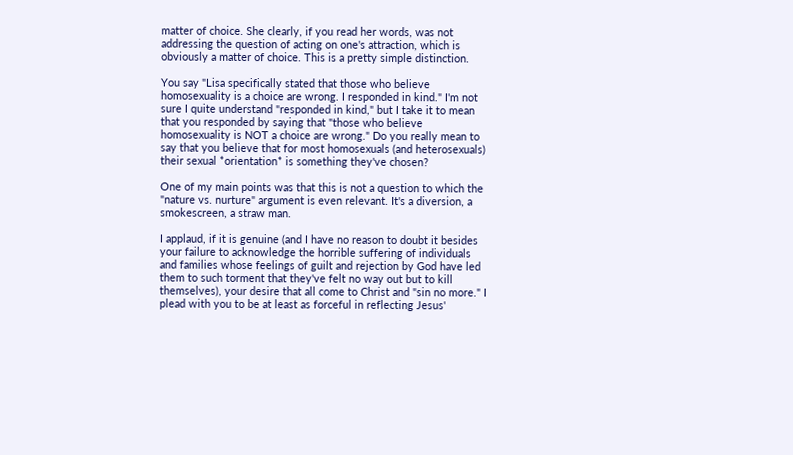matter of choice. She clearly, if you read her words, was not addressing the question of acting on one's attraction, which is obviously a matter of choice. This is a pretty simple distinction.

You say "Lisa specifically stated that those who believe homosexuality is a choice are wrong. I responded in kind." I'm not sure I quite understand "responded in kind," but I take it to mean that you responded by saying that "those who believe homosexuality is NOT a choice are wrong." Do you really mean to say that you believe that for most homosexuals (and heterosexuals) their sexual *orientation* is something they've chosen?

One of my main points was that this is not a question to which the "nature vs. nurture" argument is even relevant. It's a diversion, a smokescreen, a straw man.

I applaud, if it is genuine (and I have no reason to doubt it besides your failure to acknowledge the horrible suffering of individuals and families whose feelings of guilt and rejection by God have led them to such torment that they've felt no way out but to kill themselves), your desire that all come to Christ and "sin no more." I plead with you to be at least as forceful in reflecting Jesus'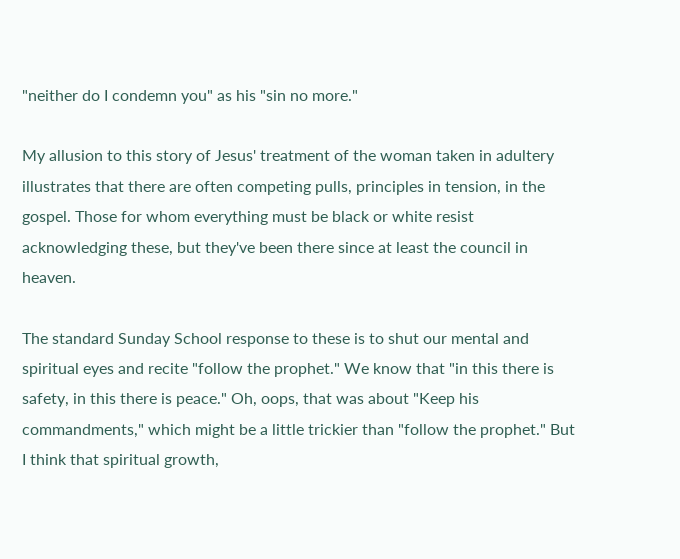"neither do I condemn you" as his "sin no more."

My allusion to this story of Jesus' treatment of the woman taken in adultery illustrates that there are often competing pulls, principles in tension, in the gospel. Those for whom everything must be black or white resist acknowledging these, but they've been there since at least the council in heaven.

The standard Sunday School response to these is to shut our mental and spiritual eyes and recite "follow the prophet." We know that "in this there is safety, in this there is peace." Oh, oops, that was about "Keep his commandments," which might be a little trickier than "follow the prophet." But I think that spiritual growth,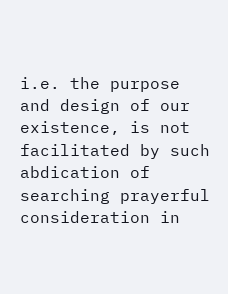i.e. the purpose and design of our existence, is not facilitated by such abdication of searching prayerful consideration in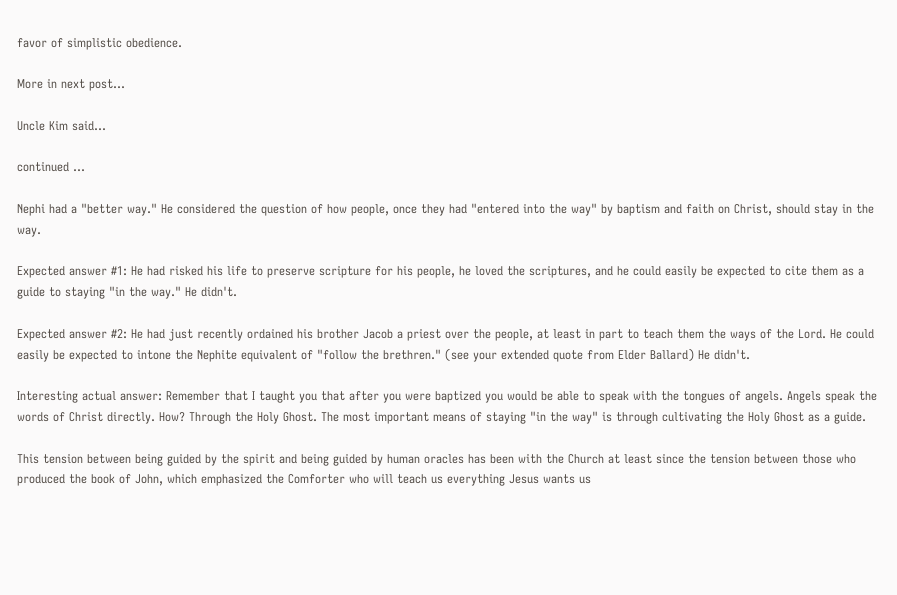favor of simplistic obedience.

More in next post...

Uncle Kim said...

continued ...

Nephi had a "better way." He considered the question of how people, once they had "entered into the way" by baptism and faith on Christ, should stay in the way.

Expected answer #1: He had risked his life to preserve scripture for his people, he loved the scriptures, and he could easily be expected to cite them as a guide to staying "in the way." He didn't.

Expected answer #2: He had just recently ordained his brother Jacob a priest over the people, at least in part to teach them the ways of the Lord. He could easily be expected to intone the Nephite equivalent of "follow the brethren." (see your extended quote from Elder Ballard) He didn't.

Interesting actual answer: Remember that I taught you that after you were baptized you would be able to speak with the tongues of angels. Angels speak the words of Christ directly. How? Through the Holy Ghost. The most important means of staying "in the way" is through cultivating the Holy Ghost as a guide.

This tension between being guided by the spirit and being guided by human oracles has been with the Church at least since the tension between those who produced the book of John, which emphasized the Comforter who will teach us everything Jesus wants us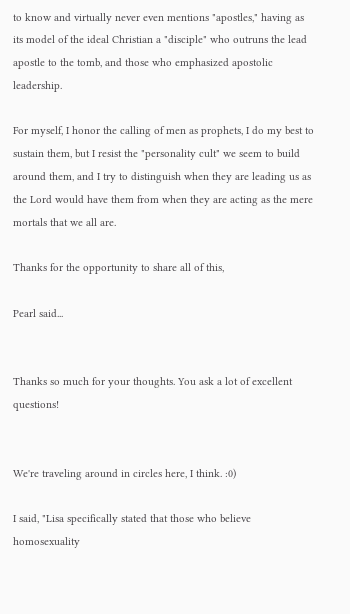to know and virtually never even mentions "apostles," having as its model of the ideal Christian a "disciple" who outruns the lead apostle to the tomb, and those who emphasized apostolic leadership.

For myself, I honor the calling of men as prophets, I do my best to sustain them, but I resist the "personality cult" we seem to build around them, and I try to distinguish when they are leading us as the Lord would have them from when they are acting as the mere mortals that we all are.

Thanks for the opportunity to share all of this,

Pearl said...


Thanks so much for your thoughts. You ask a lot of excellent questions!


We're traveling around in circles here, I think. :0)

I said, "Lisa specifically stated that those who believe homosexuality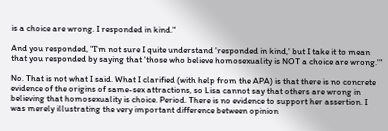is a choice are wrong. I responded in kind."

And you responded, "I'm not sure I quite understand 'responded in kind,' but I take it to mean that you responded by saying that 'those who believe homosexuality is NOT a choice are wrong.'"

No. That is not what I said. What I clarified (with help from the APA) is that there is no concrete evidence of the origins of same-sex attractions, so Lisa cannot say that others are wrong in believing that homosexuality is choice. Period. There is no evidence to support her assertion. I was merely illustrating the very important difference between opinion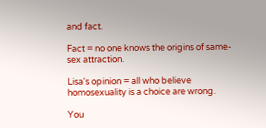and fact.

Fact = no one knows the origins of same-sex attraction.

Lisa's opinion = all who believe homosexuality is a choice are wrong.

You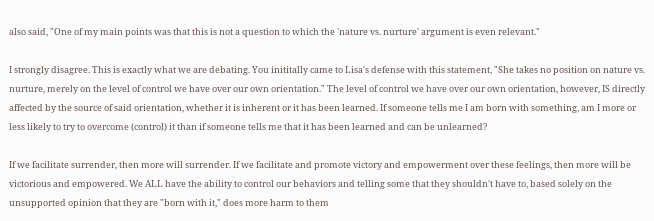also said, "One of my main points was that this is not a question to which the 'nature vs. nurture' argument is even relevant."

I strongly disagree. This is exactly what we are debating. You inititally came to Lisa's defense with this statement, "She takes no position on nature vs. nurture, merely on the level of control we have over our own orientation." The level of control we have over our own orientation, however, IS directly affected by the source of said orientation, whether it is inherent or it has been learned. If someone tells me I am born with something, am I more or less likely to try to overcome (control) it than if someone tells me that it has been learned and can be unlearned?

If we facilitate surrender, then more will surrender. If we facilitate and promote victory and empowerment over these feelings, then more will be victorious and empowered. We ALL have the ability to control our behaviors and telling some that they shouldn't have to, based solely on the unsupported opinion that they are "born with it," does more harm to them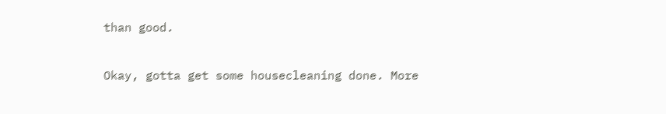than good.

Okay, gotta get some housecleaning done. More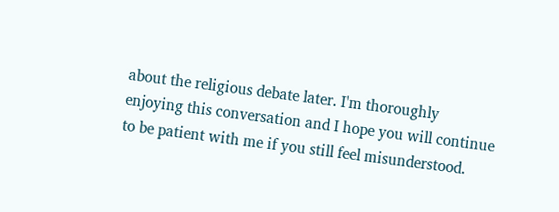about the religious debate later. I'm thoroughly enjoying this conversation and I hope you will continue to be patient with me if you still feel misunderstood.